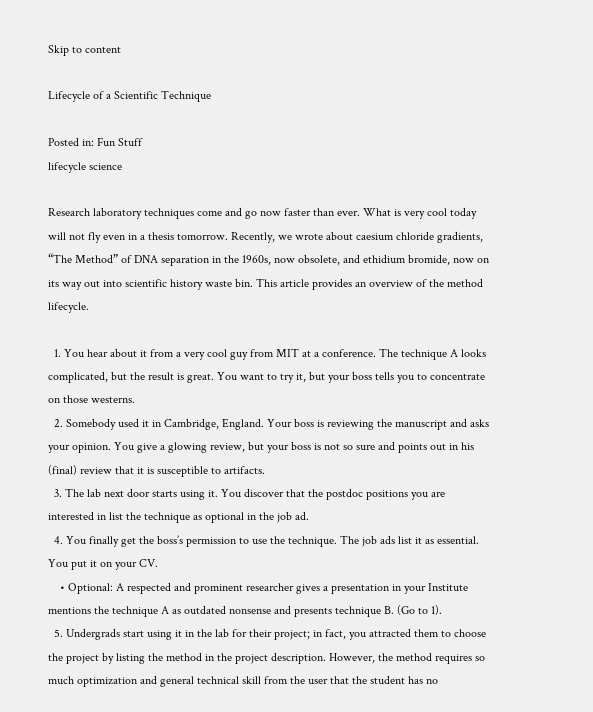Skip to content

Lifecycle of a Scientific Technique

Posted in: Fun Stuff
lifecycle science

Research laboratory techniques come and go now faster than ever. What is very cool today will not fly even in a thesis tomorrow. Recently, we wrote about caesium chloride gradients, “The Method” of DNA separation in the 1960s, now obsolete, and ethidium bromide, now on its way out into scientific history waste bin. This article provides an overview of the method lifecycle.

  1. You hear about it from a very cool guy from MIT at a conference. The technique A looks complicated, but the result is great. You want to try it, but your boss tells you to concentrate on those westerns.
  2. Somebody used it in Cambridge, England. Your boss is reviewing the manuscript and asks your opinion. You give a glowing review, but your boss is not so sure and points out in his (final) review that it is susceptible to artifacts.
  3. The lab next door starts using it. You discover that the postdoc positions you are interested in list the technique as optional in the job ad.
  4. You finally get the boss’s permission to use the technique. The job ads list it as essential. You put it on your CV.
    • Optional: A respected and prominent researcher gives a presentation in your Institute mentions the technique A as outdated nonsense and presents technique B. (Go to 1).
  5. Undergrads start using it in the lab for their project; in fact, you attracted them to choose the project by listing the method in the project description. However, the method requires so much optimization and general technical skill from the user that the student has no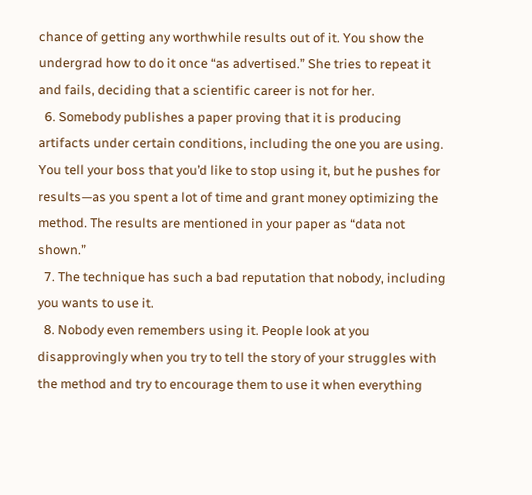chance of getting any worthwhile results out of it. You show the undergrad how to do it once “as advertised.” She tries to repeat it and fails, deciding that a scientific career is not for her.
  6. Somebody publishes a paper proving that it is producing artifacts under certain conditions, including the one you are using. You tell your boss that you’d like to stop using it, but he pushes for results—as you spent a lot of time and grant money optimizing the method. The results are mentioned in your paper as “data not shown.”
  7. The technique has such a bad reputation that nobody, including you wants to use it.
  8. Nobody even remembers using it. People look at you disapprovingly when you try to tell the story of your struggles with the method and try to encourage them to use it when everything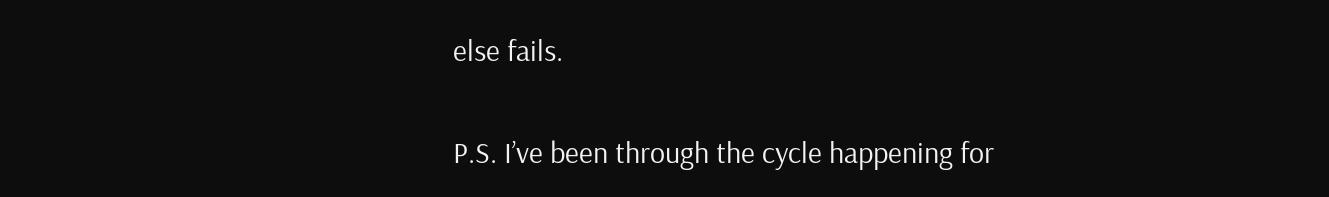else fails.

P.S. I’ve been through the cycle happening for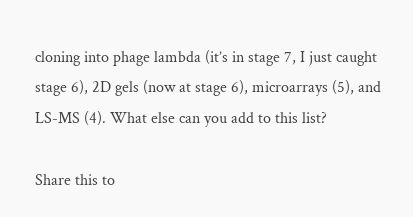cloning into phage lambda (it’s in stage 7, I just caught stage 6), 2D gels (now at stage 6), microarrays (5), and LS-MS (4). What else can you add to this list?

Share this to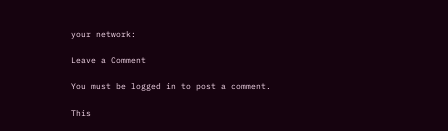your network:

Leave a Comment

You must be logged in to post a comment.

This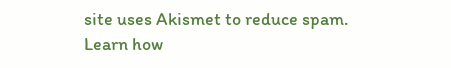site uses Akismet to reduce spam. Learn how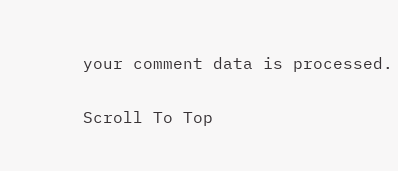your comment data is processed.

Scroll To Top